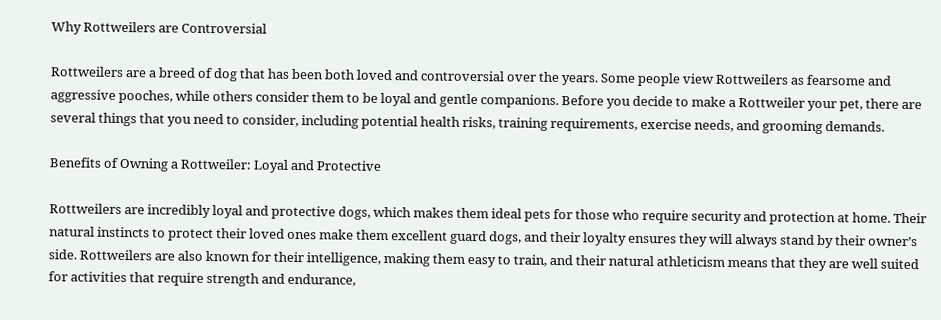Why Rottweilers are Controversial

Rottweilers are a breed of dog that has been both loved and controversial over the years. Some people view Rottweilers as fearsome and aggressive pooches, while others consider them to be loyal and gentle companions. Before you decide to make a Rottweiler your pet, there are several things that you need to consider, including potential health risks, training requirements, exercise needs, and grooming demands.

Benefits of Owning a Rottweiler: Loyal and Protective

Rottweilers are incredibly loyal and protective dogs, which makes them ideal pets for those who require security and protection at home. Their natural instincts to protect their loved ones make them excellent guard dogs, and their loyalty ensures they will always stand by their owner’s side. Rottweilers are also known for their intelligence, making them easy to train, and their natural athleticism means that they are well suited for activities that require strength and endurance,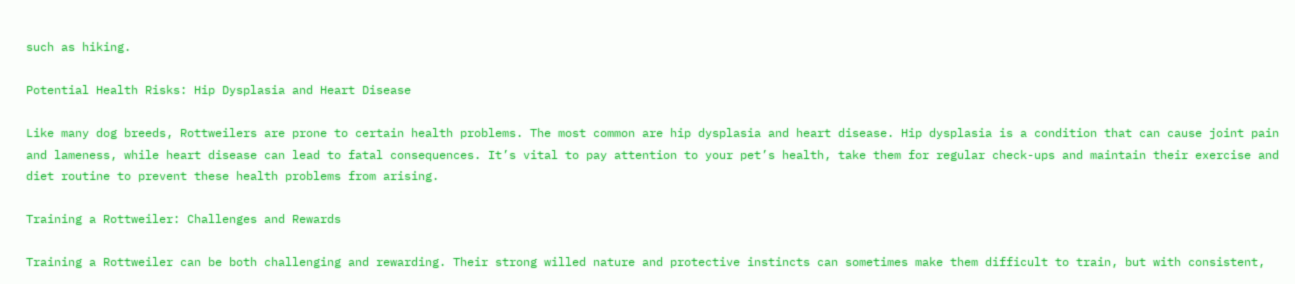such as hiking.

Potential Health Risks: Hip Dysplasia and Heart Disease

Like many dog breeds, Rottweilers are prone to certain health problems. The most common are hip dysplasia and heart disease. Hip dysplasia is a condition that can cause joint pain and lameness, while heart disease can lead to fatal consequences. It’s vital to pay attention to your pet’s health, take them for regular check-ups and maintain their exercise and diet routine to prevent these health problems from arising.

Training a Rottweiler: Challenges and Rewards

Training a Rottweiler can be both challenging and rewarding. Their strong willed nature and protective instincts can sometimes make them difficult to train, but with consistent,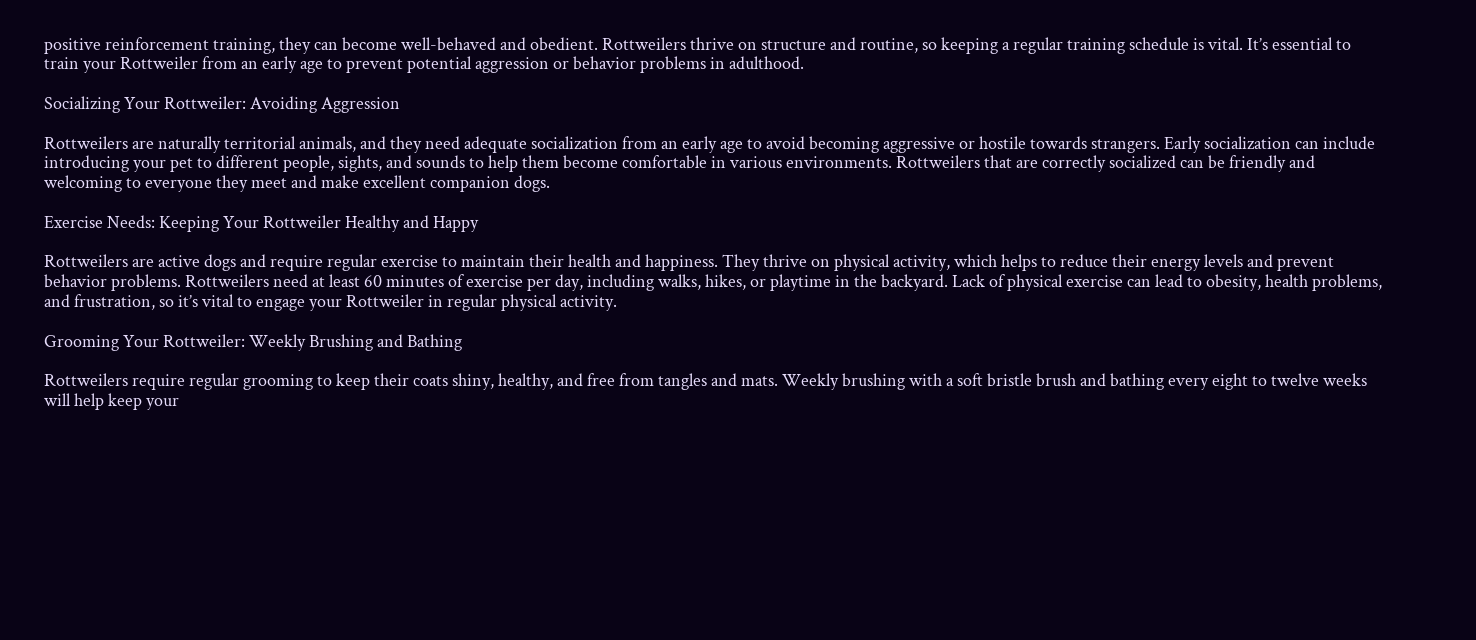positive reinforcement training, they can become well-behaved and obedient. Rottweilers thrive on structure and routine, so keeping a regular training schedule is vital. It’s essential to train your Rottweiler from an early age to prevent potential aggression or behavior problems in adulthood.

Socializing Your Rottweiler: Avoiding Aggression

Rottweilers are naturally territorial animals, and they need adequate socialization from an early age to avoid becoming aggressive or hostile towards strangers. Early socialization can include introducing your pet to different people, sights, and sounds to help them become comfortable in various environments. Rottweilers that are correctly socialized can be friendly and welcoming to everyone they meet and make excellent companion dogs.

Exercise Needs: Keeping Your Rottweiler Healthy and Happy

Rottweilers are active dogs and require regular exercise to maintain their health and happiness. They thrive on physical activity, which helps to reduce their energy levels and prevent behavior problems. Rottweilers need at least 60 minutes of exercise per day, including walks, hikes, or playtime in the backyard. Lack of physical exercise can lead to obesity, health problems, and frustration, so it’s vital to engage your Rottweiler in regular physical activity.

Grooming Your Rottweiler: Weekly Brushing and Bathing

Rottweilers require regular grooming to keep their coats shiny, healthy, and free from tangles and mats. Weekly brushing with a soft bristle brush and bathing every eight to twelve weeks will help keep your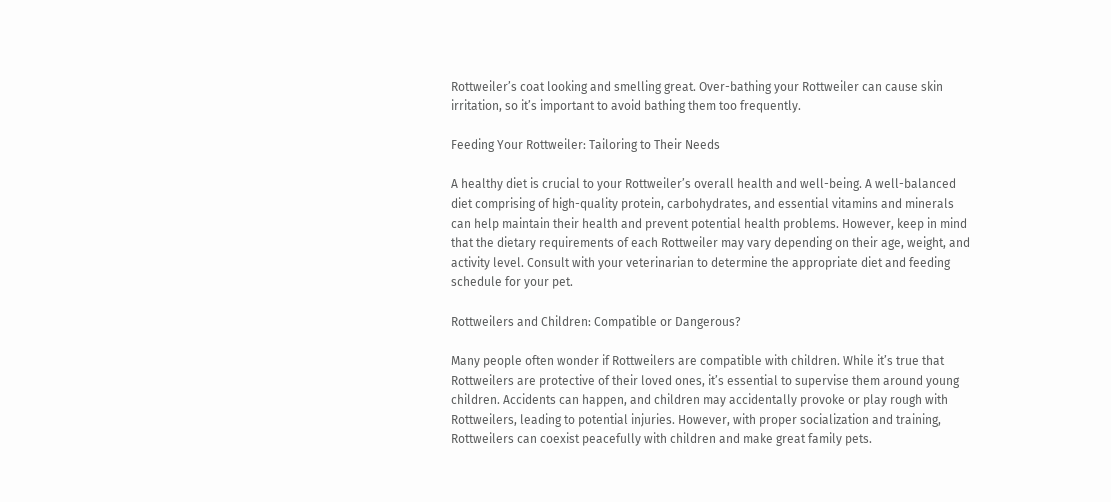Rottweiler’s coat looking and smelling great. Over-bathing your Rottweiler can cause skin irritation, so it’s important to avoid bathing them too frequently.

Feeding Your Rottweiler: Tailoring to Their Needs

A healthy diet is crucial to your Rottweiler’s overall health and well-being. A well-balanced diet comprising of high-quality protein, carbohydrates, and essential vitamins and minerals can help maintain their health and prevent potential health problems. However, keep in mind that the dietary requirements of each Rottweiler may vary depending on their age, weight, and activity level. Consult with your veterinarian to determine the appropriate diet and feeding schedule for your pet.

Rottweilers and Children: Compatible or Dangerous?

Many people often wonder if Rottweilers are compatible with children. While it’s true that Rottweilers are protective of their loved ones, it’s essential to supervise them around young children. Accidents can happen, and children may accidentally provoke or play rough with Rottweilers, leading to potential injuries. However, with proper socialization and training, Rottweilers can coexist peacefully with children and make great family pets.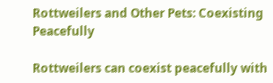Rottweilers and Other Pets: Coexisting Peacefully

Rottweilers can coexist peacefully with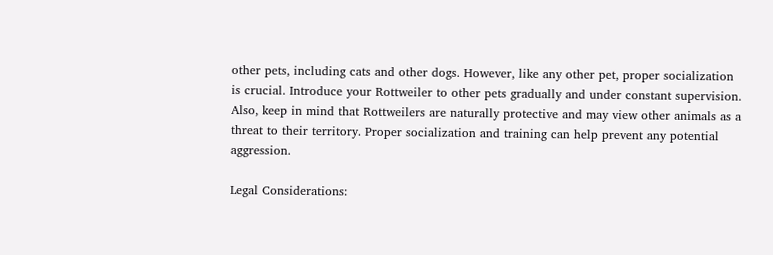other pets, including cats and other dogs. However, like any other pet, proper socialization is crucial. Introduce your Rottweiler to other pets gradually and under constant supervision. Also, keep in mind that Rottweilers are naturally protective and may view other animals as a threat to their territory. Proper socialization and training can help prevent any potential aggression.

Legal Considerations: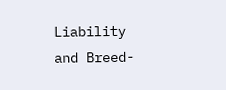Liability and Breed-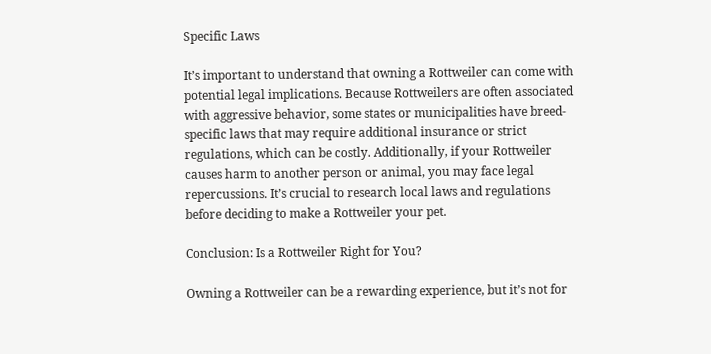Specific Laws

It’s important to understand that owning a Rottweiler can come with potential legal implications. Because Rottweilers are often associated with aggressive behavior, some states or municipalities have breed-specific laws that may require additional insurance or strict regulations, which can be costly. Additionally, if your Rottweiler causes harm to another person or animal, you may face legal repercussions. It’s crucial to research local laws and regulations before deciding to make a Rottweiler your pet.

Conclusion: Is a Rottweiler Right for You?

Owning a Rottweiler can be a rewarding experience, but it’s not for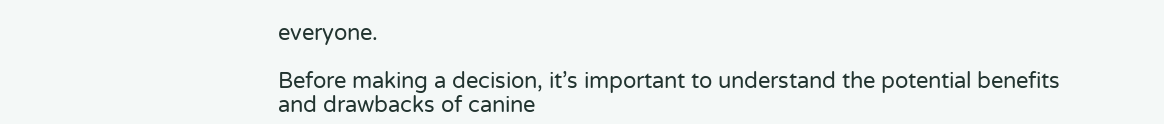everyone.

Before making a decision, it’s important to understand the potential benefits and drawbacks of canine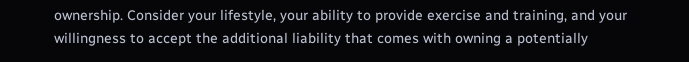ownership. Consider your lifestyle, your ability to provide exercise and training, and your willingness to accept the additional liability that comes with owning a potentially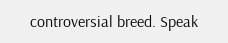controversial breed. Speak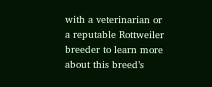with a veterinarian or a reputable Rottweiler breeder to learn more about this breed’s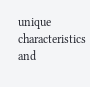unique characteristics and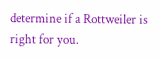determine if a Rottweiler is right for you.